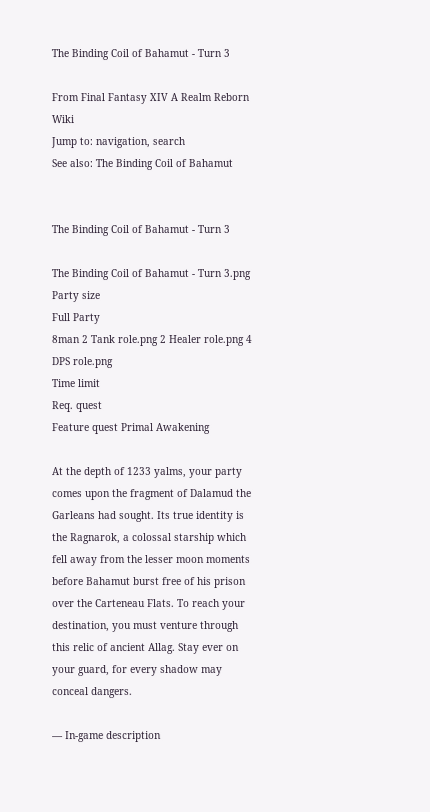The Binding Coil of Bahamut - Turn 3

From Final Fantasy XIV A Realm Reborn Wiki
Jump to: navigation, search
See also: The Binding Coil of Bahamut


The Binding Coil of Bahamut - Turn 3

The Binding Coil of Bahamut - Turn 3.png
Party size
Full Party
8man 2 Tank role.png 2 Healer role.png 4 DPS role.png
Time limit
Req. quest
Feature quest Primal Awakening

At the depth of 1233 yalms, your party comes upon the fragment of Dalamud the Garleans had sought. Its true identity is the Ragnarok, a colossal starship which fell away from the lesser moon moments before Bahamut burst free of his prison over the Carteneau Flats. To reach your destination, you must venture through this relic of ancient Allag. Stay ever on your guard, for every shadow may conceal dangers.

— In-game description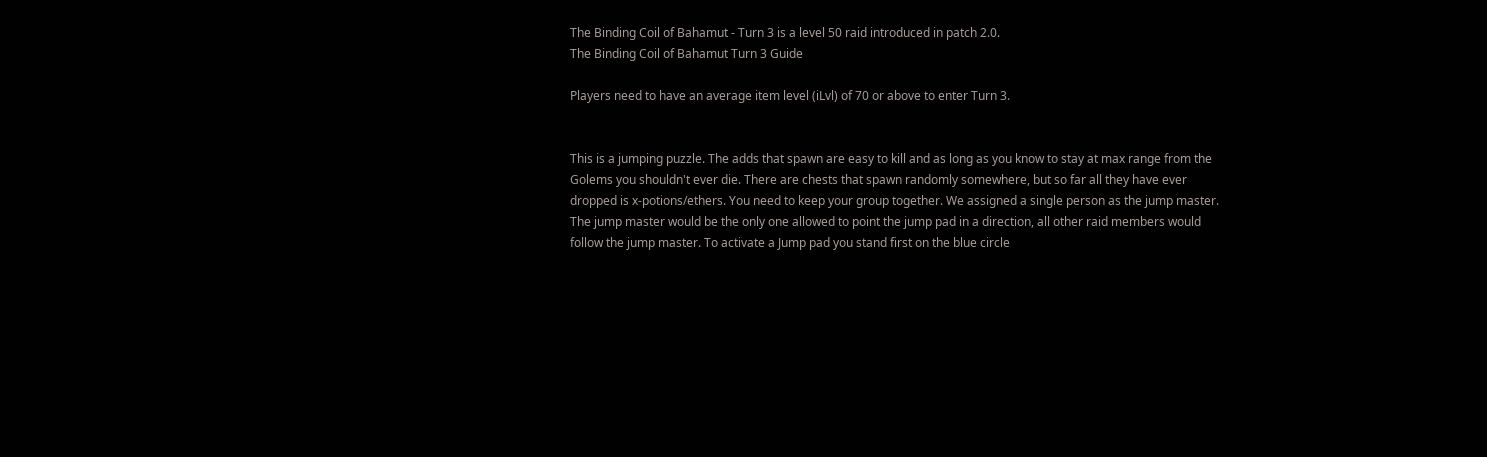The Binding Coil of Bahamut - Turn 3 is a level 50 raid introduced in patch 2.0.
The Binding Coil of Bahamut Turn 3 Guide

Players need to have an average item level (iLvl) of 70 or above to enter Turn 3.


This is a jumping puzzle. The adds that spawn are easy to kill and as long as you know to stay at max range from the Golems you shouldn't ever die. There are chests that spawn randomly somewhere, but so far all they have ever dropped is x-potions/ethers. You need to keep your group together. We assigned a single person as the jump master. The jump master would be the only one allowed to point the jump pad in a direction, all other raid members would follow the jump master. To activate a Jump pad you stand first on the blue circle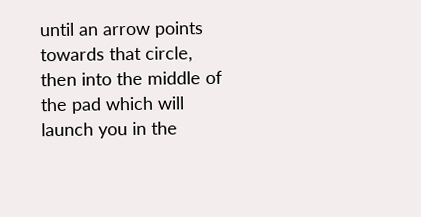until an arrow points towards that circle, then into the middle of the pad which will launch you in the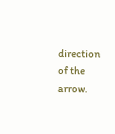direction of the arrow.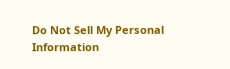Do Not Sell My Personal Information